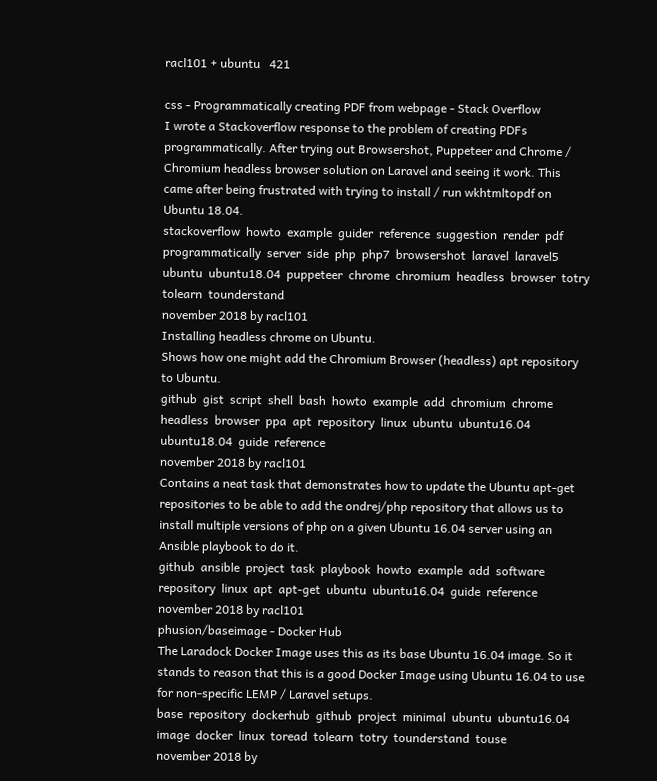racl101 + ubuntu   421

css - Programmatically creating PDF from webpage - Stack Overflow
I wrote a Stackoverflow response to the problem of creating PDFs programmatically. After trying out Browsershot, Puppeteer and Chrome / Chromium headless browser solution on Laravel and seeing it work. This came after being frustrated with trying to install / run wkhtmltopdf on Ubuntu 18.04.
stackoverflow  howto  example  guider  reference  suggestion  render  pdf  programmatically  server  side  php  php7  browsershot  laravel  laravel5  ubuntu  ubuntu18.04  puppeteer  chrome  chromium  headless  browser  totry  tolearn  tounderstand
november 2018 by racl101
Installing headless chrome on Ubuntu.
Shows how one might add the Chromium Browser (headless) apt repository to Ubuntu.
github  gist  script  shell  bash  howto  example  add  chromium  chrome  headless  browser  ppa  apt  repository  linux  ubuntu  ubuntu16.04  ubuntu18.04  guide  reference
november 2018 by racl101
Contains a neat task that demonstrates how to update the Ubuntu apt-get repositories to be able to add the ondrej/php repository that allows us to install multiple versions of php on a given Ubuntu 16.04 server using an Ansible playbook to do it.
github  ansible  project  task  playbook  howto  example  add  software  repository  linux  apt  apt-get  ubuntu  ubuntu16.04  guide  reference
november 2018 by racl101
phusion/baseimage - Docker Hub
The Laradock Docker Image uses this as its base Ubuntu 16.04 image. So it stands to reason that this is a good Docker Image using Ubuntu 16.04 to use for non-specific LEMP / Laravel setups.
base  repository  dockerhub  github  project  minimal  ubuntu  ubuntu16.04  image  docker  linux  toread  tolearn  totry  tounderstand  touse
november 2018 by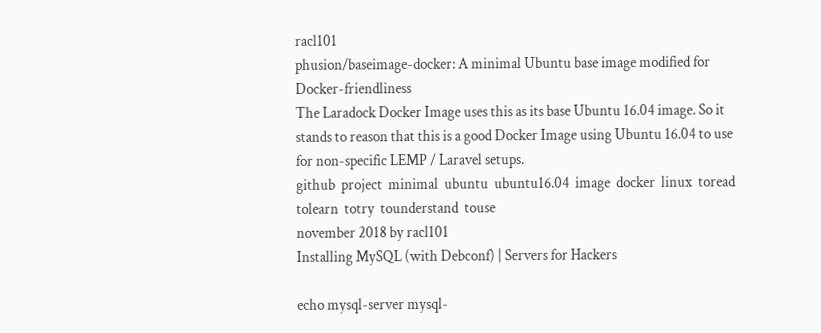racl101
phusion/baseimage-docker: A minimal Ubuntu base image modified for Docker-friendliness
The Laradock Docker Image uses this as its base Ubuntu 16.04 image. So it stands to reason that this is a good Docker Image using Ubuntu 16.04 to use for non-specific LEMP / Laravel setups.
github  project  minimal  ubuntu  ubuntu16.04  image  docker  linux  toread  tolearn  totry  tounderstand  touse
november 2018 by racl101
Installing MySQL (with Debconf) | Servers for Hackers

echo mysql-server mysql-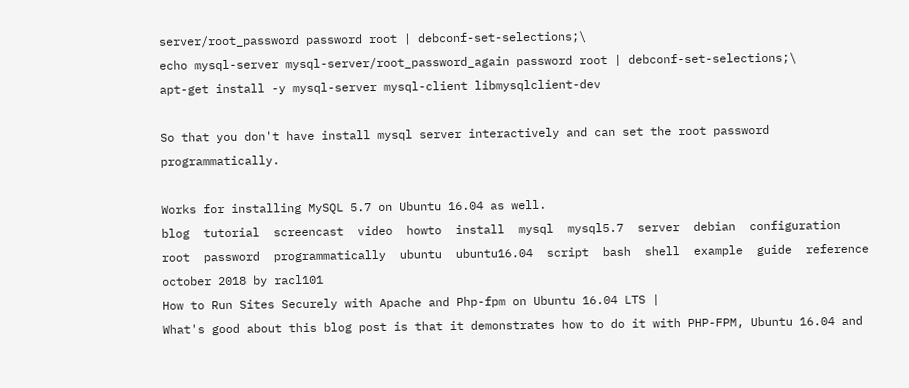server/root_password password root | debconf-set-selections;\
echo mysql-server mysql-server/root_password_again password root | debconf-set-selections;\
apt-get install -y mysql-server mysql-client libmysqlclient-dev

So that you don't have install mysql server interactively and can set the root password programmatically.

Works for installing MySQL 5.7 on Ubuntu 16.04 as well.
blog  tutorial  screencast  video  howto  install  mysql  mysql5.7  server  debian  configuration  root  password  programmatically  ubuntu  ubuntu16.04  script  bash  shell  example  guide  reference
october 2018 by racl101
How to Run Sites Securely with Apache and Php-fpm on Ubuntu 16.04 LTS |
What's good about this blog post is that it demonstrates how to do it with PHP-FPM, Ubuntu 16.04 and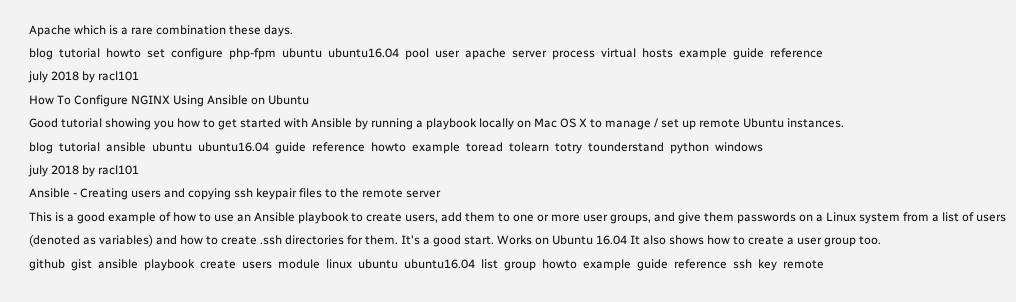Apache which is a rare combination these days.
blog  tutorial  howto  set  configure  php-fpm  ubuntu  ubuntu16.04  pool  user  apache  server  process  virtual  hosts  example  guide  reference
july 2018 by racl101
How To Configure NGINX Using Ansible on Ubuntu
Good tutorial showing you how to get started with Ansible by running a playbook locally on Mac OS X to manage / set up remote Ubuntu instances.
blog  tutorial  ansible  ubuntu  ubuntu16.04  guide  reference  howto  example  toread  tolearn  totry  tounderstand  python  windows
july 2018 by racl101
Ansible - Creating users and copying ssh keypair files to the remote server
This is a good example of how to use an Ansible playbook to create users, add them to one or more user groups, and give them passwords on a Linux system from a list of users (denoted as variables) and how to create .ssh directories for them. It's a good start. Works on Ubuntu 16.04 It also shows how to create a user group too.
github  gist  ansible  playbook  create  users  module  linux  ubuntu  ubuntu16.04  list  group  howto  example  guide  reference  ssh  key  remote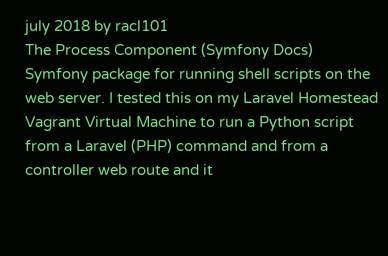july 2018 by racl101
The Process Component (Symfony Docs)
Symfony package for running shell scripts on the web server. I tested this on my Laravel Homestead Vagrant Virtual Machine to run a Python script from a Laravel (PHP) command and from a controller web route and it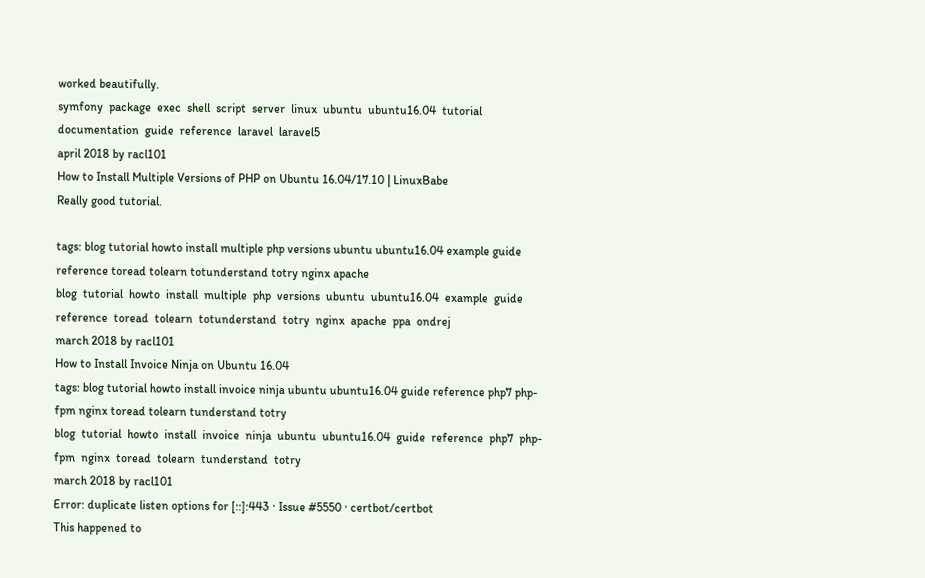worked beautifully.
symfony  package  exec  shell  script  server  linux  ubuntu  ubuntu16.04  tutorial  documentation  guide  reference  laravel  laravel5
april 2018 by racl101
How to Install Multiple Versions of PHP on Ubuntu 16.04/17.10 | LinuxBabe
Really good tutorial.

tags: blog tutorial howto install multiple php versions ubuntu ubuntu16.04 example guide reference toread tolearn totunderstand totry nginx apache
blog  tutorial  howto  install  multiple  php  versions  ubuntu  ubuntu16.04  example  guide  reference  toread  tolearn  totunderstand  totry  nginx  apache  ppa  ondrej
march 2018 by racl101
How to Install Invoice Ninja on Ubuntu 16.04
tags: blog tutorial howto install invoice ninja ubuntu ubuntu16.04 guide reference php7 php-fpm nginx toread tolearn tunderstand totry
blog  tutorial  howto  install  invoice  ninja  ubuntu  ubuntu16.04  guide  reference  php7  php-fpm  nginx  toread  tolearn  tunderstand  totry
march 2018 by racl101
Error: duplicate listen options for [::]:443 · Issue #5550 · certbot/certbot
This happened to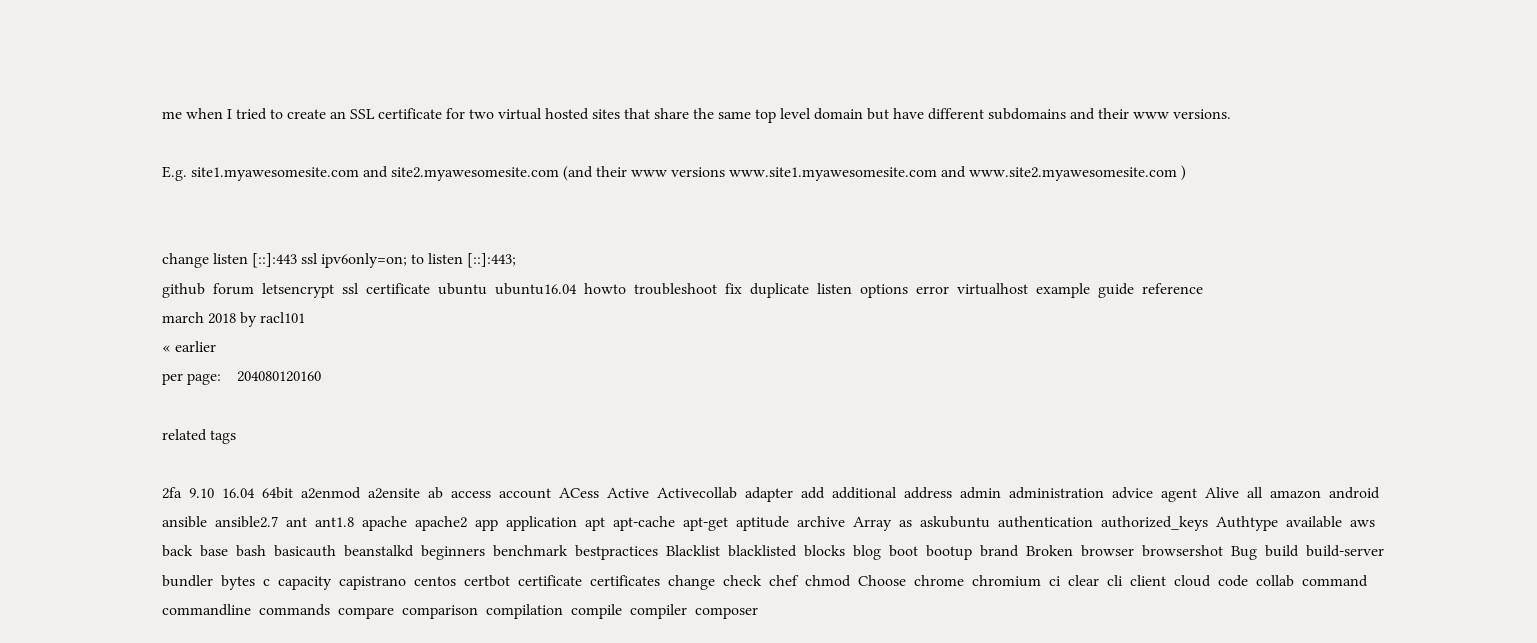me when I tried to create an SSL certificate for two virtual hosted sites that share the same top level domain but have different subdomains and their www versions.

E.g. site1.myawesomesite.com and site2.myawesomesite.com (and their www versions www.site1.myawesomesite.com and www.site2.myawesomesite.com )


change listen [::]:443 ssl ipv6only=on; to listen [::]:443;
github  forum  letsencrypt  ssl  certificate  ubuntu  ubuntu16.04  howto  troubleshoot  fix  duplicate  listen  options  error  virtualhost  example  guide  reference
march 2018 by racl101
« earlier
per page:    204080120160

related tags

2fa  9.10  16.04  64bit  a2enmod  a2ensite  ab  access  account  ACess  Active  Activecollab  adapter  add  additional  address  admin  administration  advice  agent  Alive  all  amazon  android  ansible  ansible2.7  ant  ant1.8  apache  apache2  app  application  apt  apt-cache  apt-get  aptitude  archive  Array  as  askubuntu  authentication  authorized_keys  Authtype  available  aws  back  base  bash  basicauth  beanstalkd  beginners  benchmark  bestpractices  Blacklist  blacklisted  blocks  blog  boot  bootup  brand  Broken  browser  browsershot  Bug  build  build-server  bundler  bytes  c  capacity  capistrano  centos  certbot  certificate  certificates  change  check  chef  chmod  Choose  chrome  chromium  ci  clear  cli  client  cloud  code  collab  command  commandline  commands  compare  comparison  compilation  compile  compiler  composer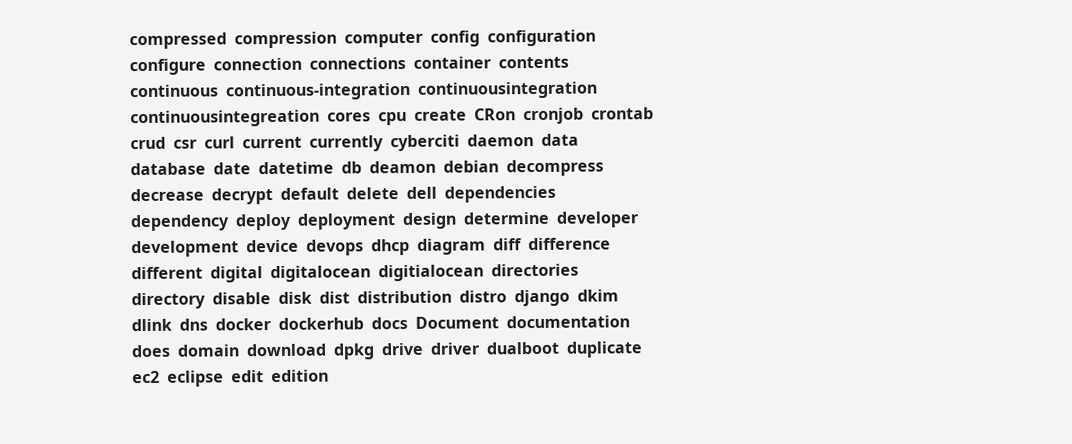compressed  compression  computer  config  configuration  configure  connection  connections  container  contents  continuous  continuous-integration  continuousintegration  continuousintegreation  cores  cpu  create  CRon  cronjob  crontab  crud  csr  curl  current  currently  cyberciti  daemon  data  database  date  datetime  db  deamon  debian  decompress  decrease  decrypt  default  delete  dell  dependencies  dependency  deploy  deployment  design  determine  developer  development  device  devops  dhcp  diagram  diff  difference  different  digital  digitalocean  digitialocean  directories  directory  disable  disk  dist  distribution  distro  django  dkim  dlink  dns  docker  dockerhub  docs  Document  documentation  does  domain  download  dpkg  drive  driver  dualboot  duplicate  ec2  eclipse  edit  edition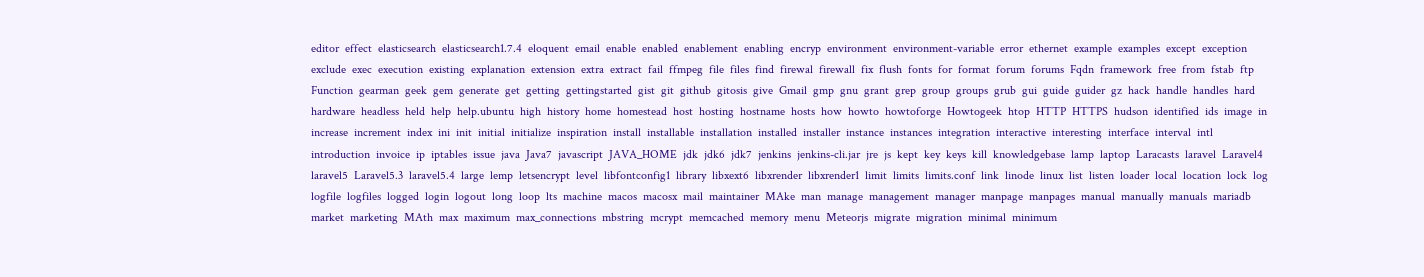editor  effect  elasticsearch  elasticsearch1.7.4  eloquent  email  enable  enabled  enablement  enabling  encryp  environment  environment-variable  error  ethernet  example  examples  except  exception  exclude  exec  execution  existing  explanation  extension  extra  extract  fail  ffmpeg  file  files  find  firewal  firewall  fix  flush  fonts  for  format  forum  forums  Fqdn  framework  free  from  fstab  ftp  Function  gearman  geek  gem  generate  get  getting  gettingstarted  gist  git  github  gitosis  give  Gmail  gmp  gnu  grant  grep  group  groups  grub  gui  guide  guider  gz  hack  handle  handles  hard  hardware  headless  held  help  help.ubuntu  high  history  home  homestead  host  hosting  hostname  hosts  how  howto  howtoforge  Howtogeek  htop  HTTP  HTTPS  hudson  identified  ids  image  in  increase  increment  index  ini  init  initial  initialize  inspiration  install  installable  installation  installed  installer  instance  instances  integration  interactive  interesting  interface  interval  intl  introduction  invoice  ip  iptables  issue  java  Java7  javascript  JAVA_HOME  jdk  jdk6  jdk7  jenkins  jenkins-cli.jar  jre  js  kept  key  keys  kill  knowledgebase  lamp  laptop  Laracasts  laravel  Laravel4  laravel5  Laravel5.3  laravel5.4  large  lemp  letsencrypt  level  libfontconfig1  library  libxext6  libxrender  libxrender1  limit  limits  limits.conf  link  linode  linux  list  listen  loader  local  location  lock  log  logfile  logfiles  logged  login  logout  long  loop  lts  machine  macos  macosx  mail  maintainer  MAke  man  manage  management  manager  manpage  manpages  manual  manually  manuals  mariadb  market  marketing  MAth  max  maximum  max_connections  mbstring  mcrypt  memcached  memory  menu  Meteorjs  migrate  migration  minimal  minimum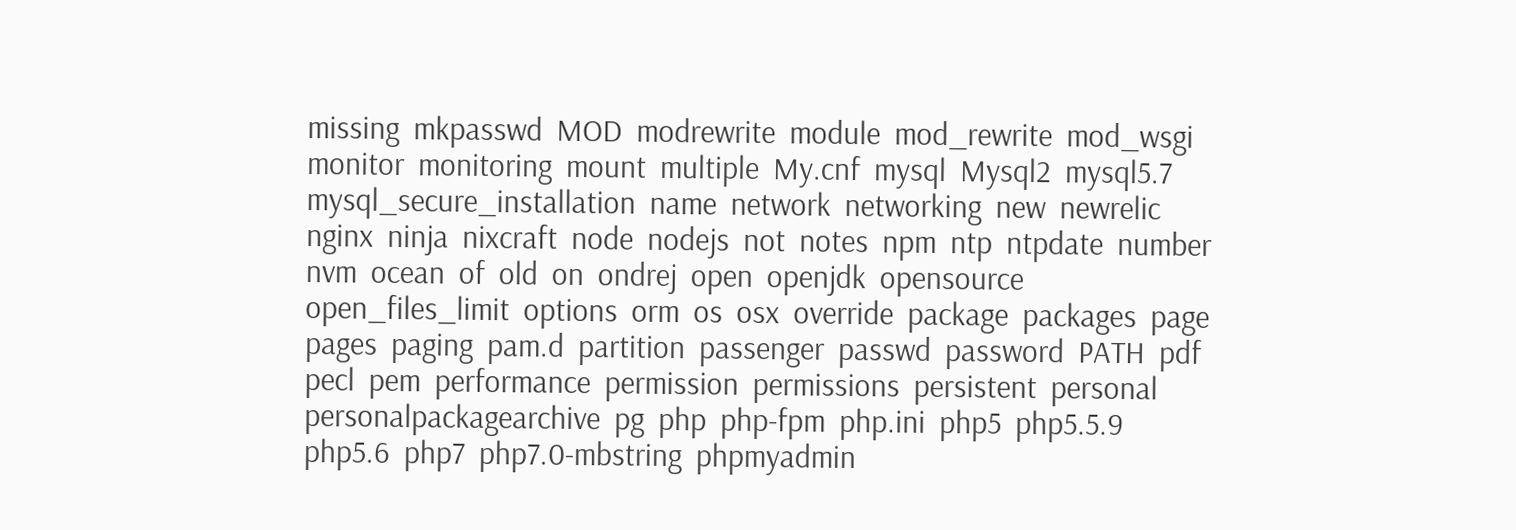missing  mkpasswd  MOD  modrewrite  module  mod_rewrite  mod_wsgi  monitor  monitoring  mount  multiple  My.cnf  mysql  Mysql2  mysql5.7  mysql_secure_installation  name  network  networking  new  newrelic  nginx  ninja  nixcraft  node  nodejs  not  notes  npm  ntp  ntpdate  number  nvm  ocean  of  old  on  ondrej  open  openjdk  opensource  open_files_limit  options  orm  os  osx  override  package  packages  page  pages  paging  pam.d  partition  passenger  passwd  password  PATH  pdf  pecl  pem  performance  permission  permissions  persistent  personal  personalpackagearchive  pg  php  php-fpm  php.ini  php5  php5.5.9  php5.6  php7  php7.0-mbstring  phpmyadmin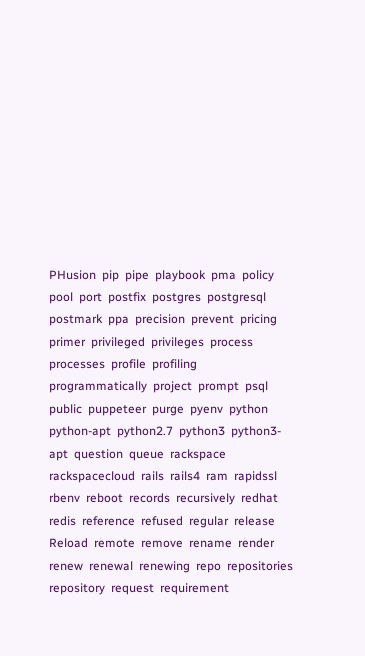PHusion  pip  pipe  playbook  pma  policy  pool  port  postfix  postgres  postgresql  postmark  ppa  precision  prevent  pricing  primer  privileged  privileges  process  processes  profile  profiling  programmatically  project  prompt  psql  public  puppeteer  purge  pyenv  python  python-apt  python2.7  python3  python3-apt  question  queue  rackspace  rackspacecloud  rails  rails4  ram  rapidssl  rbenv  reboot  records  recursively  redhat  redis  reference  refused  regular  release  Reload  remote  remove  rename  render  renew  renewal  renewing  repo  repositories  repository  request  requirement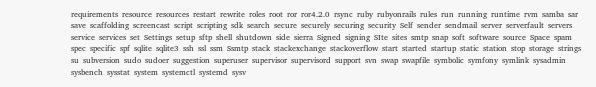requirements  resource  resources  restart  rewrite  roles  root  ror  ror4.2.0  rsync  ruby  rubyonrails  rules  run  running  runtime  rvm  samba  sar  save  scaffolding  screencast  script  scripting  sdk  search  secure  securely  securing  security  Self  sender  sendmail  server  serverfault  servers  service  services  set  Settings  setup  sftp  shell  shutdown  side  sierra  Signed  signing  SIte  sites  smtp  snap  soft  software  source  Space  spam  spec  specific  spf  sqlite  sqlite3  ssh  ssl  ssm  Ssmtp  stack  stackexchange  stackoverflow  start  started  startup  static  station  stop  storage  strings  su  subversion  sudo  sudoer  suggestion  superuser  supervisor  supervisord  support  svn  swap  swapfile  symbolic  symfony  symlink  sysadmin  sysbench  sysstat  system  systemctl  systemd  sysv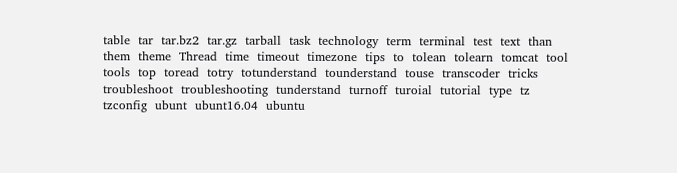table  tar  tar.bz2  tar.gz  tarball  task  technology  term  terminal  test  text  than  them  theme  Thread  time  timeout  timezone  tips  to  tolean  tolearn  tomcat  tool  tools  top  toread  totry  totunderstand  tounderstand  touse  transcoder  tricks  troubleshoot  troubleshooting  tunderstand  turnoff  turoial  tutorial  type  tz  tzconfig  ubunt  ubunt16.04  ubuntu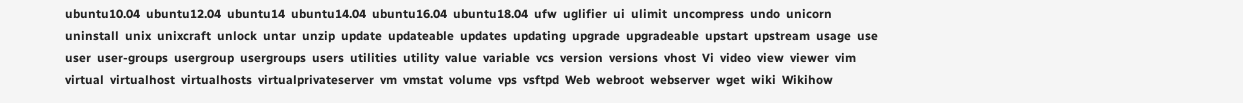ubuntu10.04  ubuntu12.04  ubuntu14  ubuntu14.04  ubuntu16.04  ubuntu18.04  ufw  uglifier  ui  ulimit  uncompress  undo  unicorn  uninstall  unix  unixcraft  unlock  untar  unzip  update  updateable  updates  updating  upgrade  upgradeable  upstart  upstream  usage  use  user  user-groups  usergroup  usergroups  users  utilities  utility  value  variable  vcs  version  versions  vhost  Vi  video  view  viewer  vim  virtual  virtualhost  virtualhosts  virtualprivateserver  vm  vmstat  volume  vps  vsftpd  Web  webroot  webserver  wget  wiki  Wikihow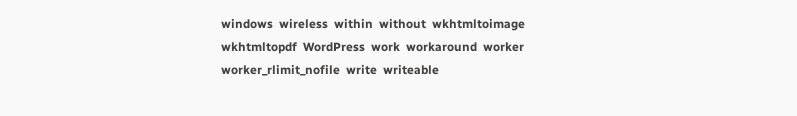windows  wireless  within  without  wkhtmltoimage  wkhtmltopdf  WordPress  work  workaround  worker  worker_rlimit_nofile  write  writeable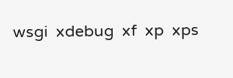wsgi  xdebug  xf  xp  xps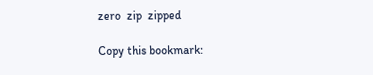zero  zip  zipped

Copy this bookmark: